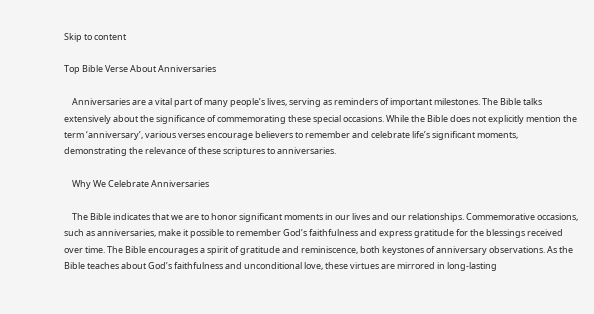Skip to content

Top Bible Verse About Anniversaries

    Anniversaries are a vital part of many people’s lives, serving as reminders of important milestones. The Bible talks extensively about the significance of commemorating these special occasions. While the Bible does not explicitly mention the term ‘anniversary’, various verses encourage believers to remember and celebrate life’s significant moments, demonstrating the relevance of these scriptures to anniversaries.

    Why We Celebrate Anniversaries

    The Bible indicates that we are to honor significant moments in our lives and our relationships. Commemorative occasions, such as anniversaries, make it possible to remember God’s faithfulness and express gratitude for the blessings received over time. The Bible encourages a spirit of gratitude and reminiscence, both keystones of anniversary observations. As the Bible teaches about God’s faithfulness and unconditional love, these virtues are mirrored in long-lasting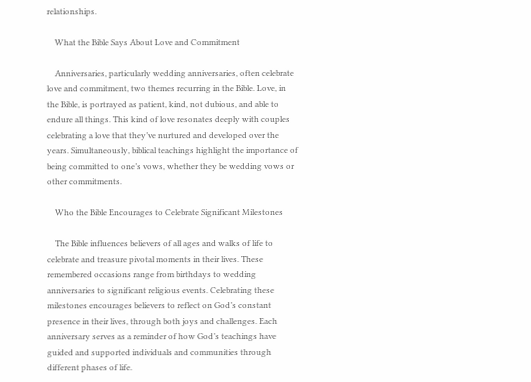relationships.

    What the Bible Says About Love and Commitment

    Anniversaries, particularly wedding anniversaries, often celebrate love and commitment, two themes recurring in the Bible. Love, in the Bible, is portrayed as patient, kind, not dubious, and able to endure all things. This kind of love resonates deeply with couples celebrating a love that they’ve nurtured and developed over the years. Simultaneously, biblical teachings highlight the importance of being committed to one’s vows, whether they be wedding vows or other commitments.

    Who the Bible Encourages to Celebrate Significant Milestones

    The Bible influences believers of all ages and walks of life to celebrate and treasure pivotal moments in their lives. These remembered occasions range from birthdays to wedding anniversaries to significant religious events. Celebrating these milestones encourages believers to reflect on God’s constant presence in their lives, through both joys and challenges. Each anniversary serves as a reminder of how God’s teachings have guided and supported individuals and communities through different phases of life.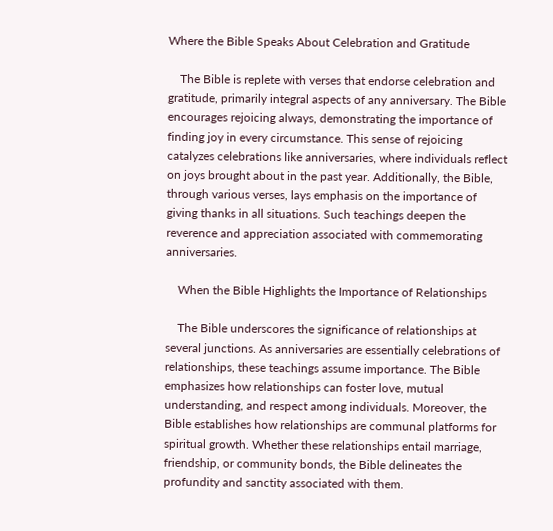Where the Bible Speaks About Celebration and Gratitude

    The Bible is replete with verses that endorse celebration and gratitude, primarily integral aspects of any anniversary. The Bible encourages rejoicing always, demonstrating the importance of finding joy in every circumstance. This sense of rejoicing catalyzes celebrations like anniversaries, where individuals reflect on joys brought about in the past year. Additionally, the Bible, through various verses, lays emphasis on the importance of giving thanks in all situations. Such teachings deepen the reverence and appreciation associated with commemorating anniversaries.

    When the Bible Highlights the Importance of Relationships

    The Bible underscores the significance of relationships at several junctions. As anniversaries are essentially celebrations of relationships, these teachings assume importance. The Bible emphasizes how relationships can foster love, mutual understanding, and respect among individuals. Moreover, the Bible establishes how relationships are communal platforms for spiritual growth. Whether these relationships entail marriage, friendship, or community bonds, the Bible delineates the profundity and sanctity associated with them.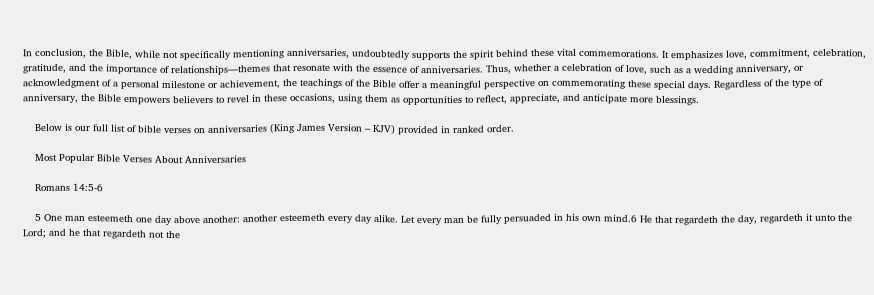In conclusion, the Bible, while not specifically mentioning anniversaries, undoubtedly supports the spirit behind these vital commemorations. It emphasizes love, commitment, celebration, gratitude, and the importance of relationships—themes that resonate with the essence of anniversaries. Thus, whether a celebration of love, such as a wedding anniversary, or acknowledgment of a personal milestone or achievement, the teachings of the Bible offer a meaningful perspective on commemorating these special days. Regardless of the type of anniversary, the Bible empowers believers to revel in these occasions, using them as opportunities to reflect, appreciate, and anticipate more blessings.

    Below is our full list of bible verses on anniversaries (King James Version – KJV) provided in ranked order.

    Most Popular Bible Verses About Anniversaries

    Romans 14:5-6

    5 One man esteemeth one day above another: another esteemeth every day alike. Let every man be fully persuaded in his own mind.6 He that regardeth the day, regardeth it unto the Lord; and he that regardeth not the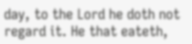day, to the Lord he doth not regard it. He that eateth,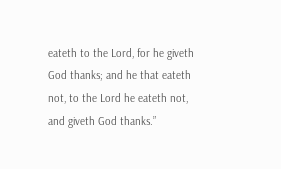eateth to the Lord, for he giveth God thanks; and he that eateth not, to the Lord he eateth not, and giveth God thanks.”